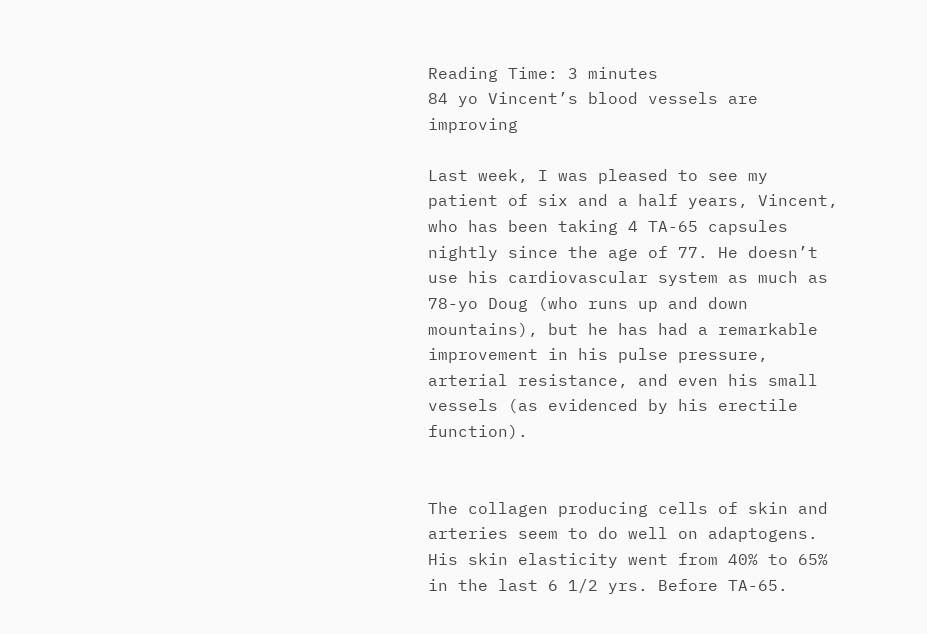Reading Time: 3 minutes
84 yo Vincent’s blood vessels are improving

Last week, I was pleased to see my patient of six and a half years, Vincent, who has been taking 4 TA-65 capsules nightly since the age of 77. He doesn’t use his cardiovascular system as much as 78-yo Doug (who runs up and down mountains), but he has had a remarkable improvement in his pulse pressure, arterial resistance, and even his small vessels (as evidenced by his erectile function).


The collagen producing cells of skin and arteries seem to do well on adaptogens. His skin elasticity went from 40% to 65% in the last 6 1/2 yrs. Before TA-65.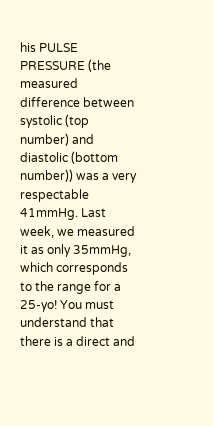his PULSE PRESSURE (the measured difference between systolic (top number) and diastolic (bottom number)) was a very respectable 41mmHg. Last week, we measured it as only 35mmHg, which corresponds to the range for a 25-yo! You must understand that there is a direct and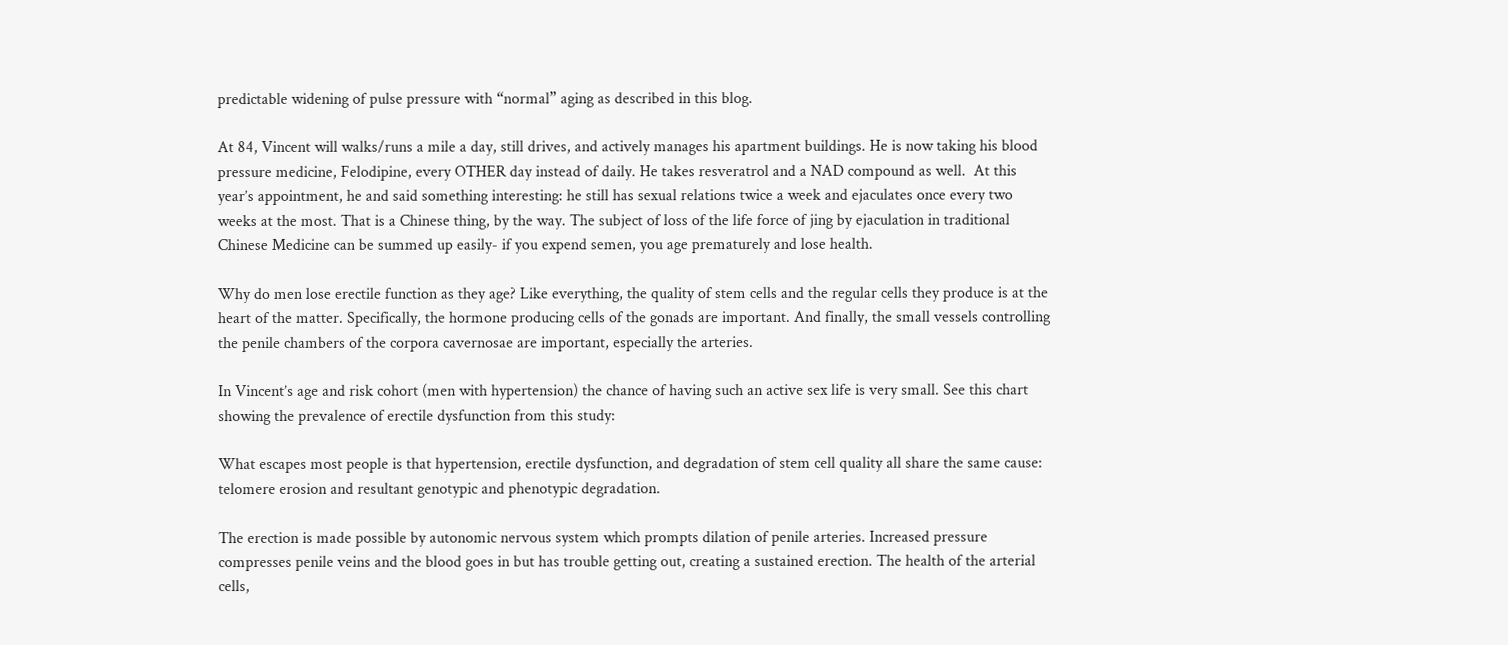predictable widening of pulse pressure with “normal” aging as described in this blog.

At 84, Vincent will walks/runs a mile a day, still drives, and actively manages his apartment buildings. He is now taking his blood pressure medicine, Felodipine, every OTHER day instead of daily. He takes resveratrol and a NAD compound as well.  At this year’s appointment, he and said something interesting: he still has sexual relations twice a week and ejaculates once every two weeks at the most. That is a Chinese thing, by the way. The subject of loss of the life force of jing by ejaculation in traditional Chinese Medicine can be summed up easily- if you expend semen, you age prematurely and lose health.

Why do men lose erectile function as they age? Like everything, the quality of stem cells and the regular cells they produce is at the heart of the matter. Specifically, the hormone producing cells of the gonads are important. And finally, the small vessels controlling the penile chambers of the corpora cavernosae are important, especially the arteries.

In Vincent’s age and risk cohort (men with hypertension) the chance of having such an active sex life is very small. See this chart showing the prevalence of erectile dysfunction from this study:

What escapes most people is that hypertension, erectile dysfunction, and degradation of stem cell quality all share the same cause: telomere erosion and resultant genotypic and phenotypic degradation.

The erection is made possible by autonomic nervous system which prompts dilation of penile arteries. Increased pressure compresses penile veins and the blood goes in but has trouble getting out, creating a sustained erection. The health of the arterial cells,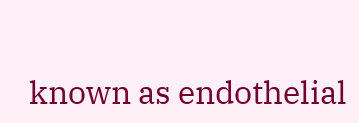known as endothelial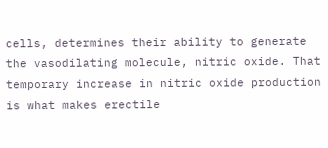cells, determines their ability to generate the vasodilating molecule, nitric oxide. That temporary increase in nitric oxide production is what makes erectile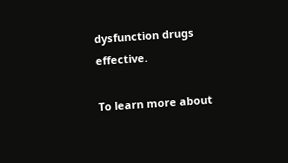dysfunction drugs effective.

To learn more about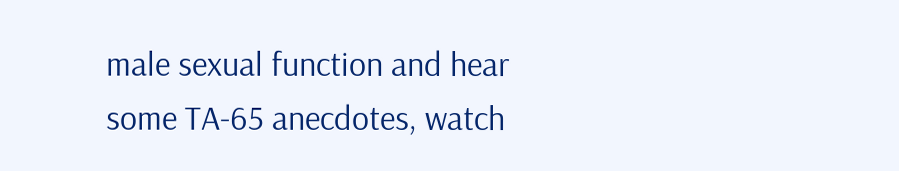male sexual function and hear some TA-65 anecdotes, watch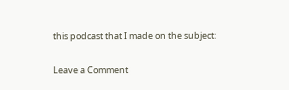this podcast that I made on the subject:

Leave a Comment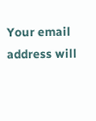Your email address will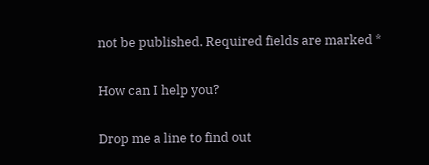not be published. Required fields are marked *

How can I help you?

Drop me a line to find out